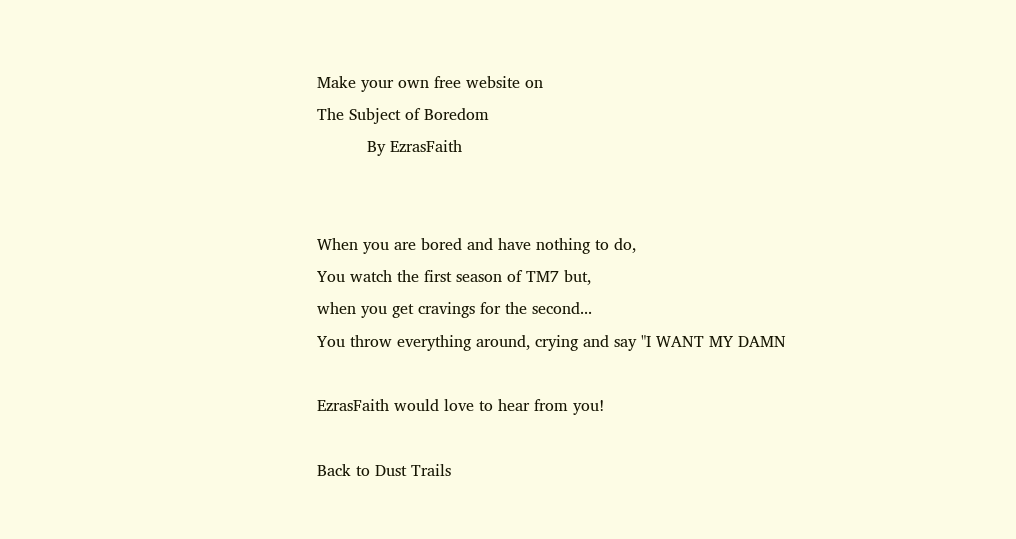Make your own free website on
The Subject of Boredom
          By EzrasFaith


When you are bored and have nothing to do,
You watch the first season of TM7 but,
when you get cravings for the second...
You throw everything around, crying and say "I WANT MY DAMN

EzrasFaith would love to hear from you!

Back to Dust Trails